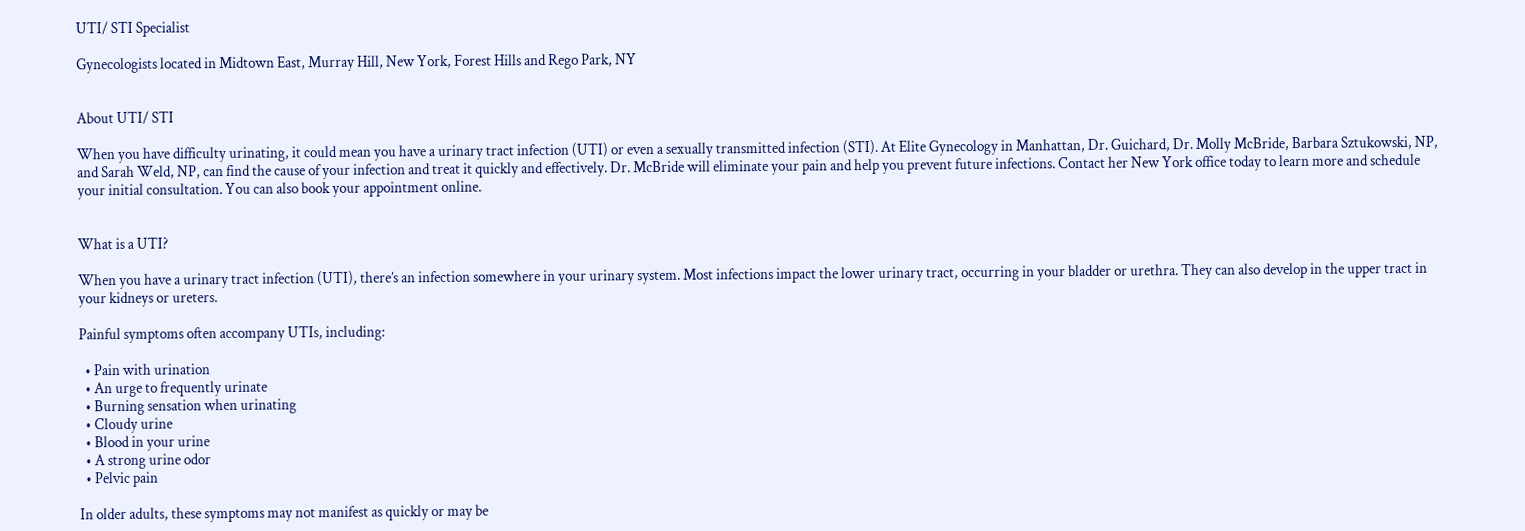UTI/ STI Specialist

Gynecologists located in Midtown East, Murray Hill, New York, Forest Hills and Rego Park, NY


About UTI/ STI

When you have difficulty urinating, it could mean you have a urinary tract infection (UTI) or even a sexually transmitted infection (STI). At Elite Gynecology in Manhattan, Dr. Guichard, Dr. Molly McBride, Barbara Sztukowski, NP, and Sarah Weld, NP, can find the cause of your infection and treat it quickly and effectively. Dr. McBride will eliminate your pain and help you prevent future infections. Contact her New York office today to learn more and schedule your initial consultation. You can also book your appointment online.


What is a UTI?

When you have a urinary tract infection (UTI), there’s an infection somewhere in your urinary system. Most infections impact the lower urinary tract, occurring in your bladder or urethra. They can also develop in the upper tract in your kidneys or ureters.

Painful symptoms often accompany UTIs, including:

  • Pain with urination
  • An urge to frequently urinate
  • Burning sensation when urinating
  • Cloudy urine
  • Blood in your urine
  • A strong urine odor
  • Pelvic pain

In older adults, these symptoms may not manifest as quickly or may be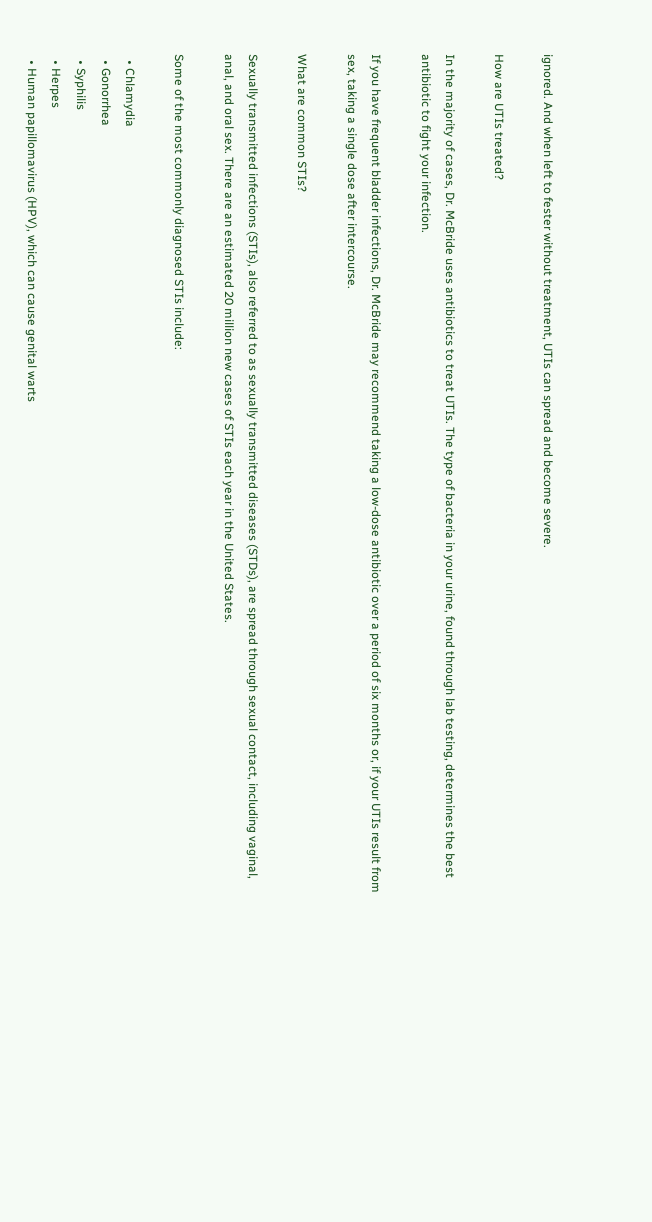ignored. And when left to fester without treatment, UTIs can spread and become severe.

How are UTIs treated?

In the majority of cases, Dr. McBride uses antibiotics to treat UTIs. The type of bacteria in your urine, found through lab testing, determines the best antibiotic to fight your infection.

If you have frequent bladder infections, Dr. McBride may recommend taking a low-dose antibiotic over a period of six months or, if your UTIs result from sex, taking a single dose after intercourse.

What are common STIs?

Sexually transmitted infections (STIs), also referred to as sexually transmitted diseases (STDs), are spread through sexual contact, including vaginal, anal, and oral sex. There are an estimated 20 million new cases of STIs each year in the United States.

Some of the most commonly diagnosed STIs include:

  • Chlamydia
  • Gonorrhea
  • Syphilis
  • Herpes
  • Human papillomavirus (HPV), which can cause genital warts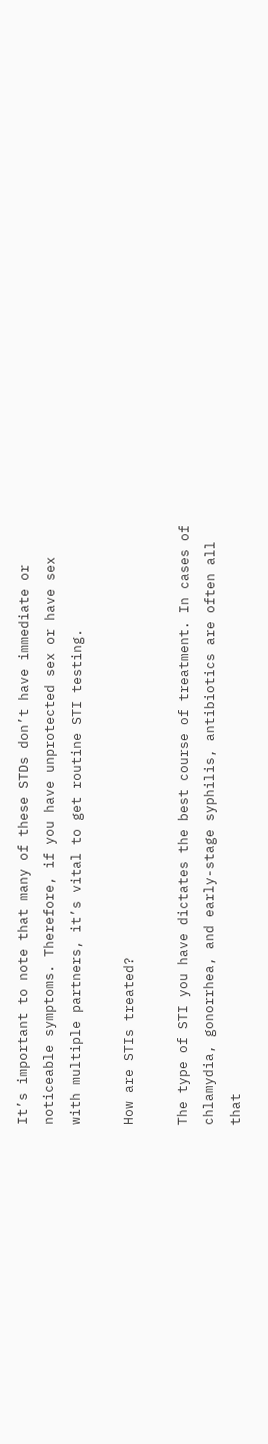It’s important to note that many of these STDs don’t have immediate or noticeable symptoms. Therefore, if you have unprotected sex or have sex with multiple partners, it’s vital to get routine STI testing.

How are STIs treated?

The type of STI you have dictates the best course of treatment. In cases of chlamydia, gonorrhea, and early-stage syphilis, antibiotics are often all that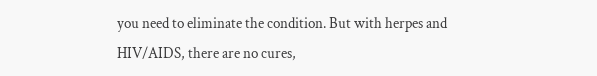you need to eliminate the condition. But with herpes and HIV/AIDS, there are no cures,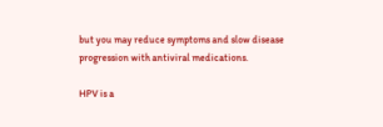but you may reduce symptoms and slow disease progression with antiviral medications.

HPV is a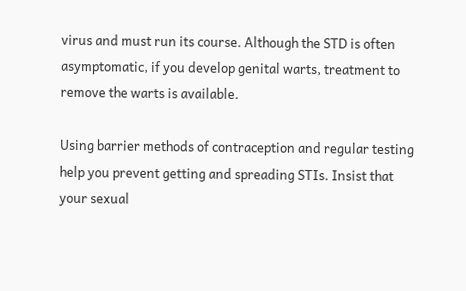virus and must run its course. Although the STD is often asymptomatic, if you develop genital warts, treatment to remove the warts is available.

Using barrier methods of contraception and regular testing help you prevent getting and spreading STIs. Insist that your sexual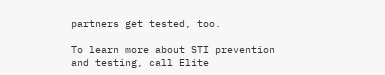partners get tested, too.

To learn more about STI prevention and testing, call Elite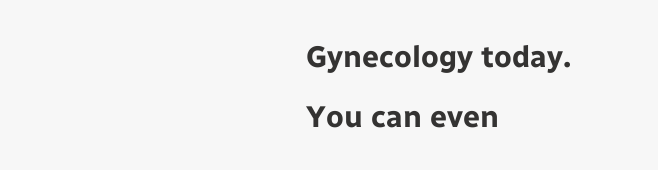Gynecology today. You can even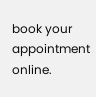book your appointment online.